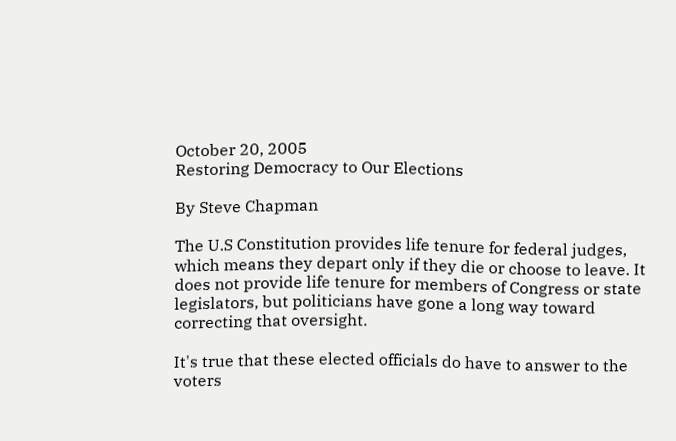October 20, 2005
Restoring Democracy to Our Elections

By Steve Chapman

The U.S Constitution provides life tenure for federal judges, which means they depart only if they die or choose to leave. It does not provide life tenure for members of Congress or state legislators, but politicians have gone a long way toward correcting that oversight.

It's true that these elected officials do have to answer to the voters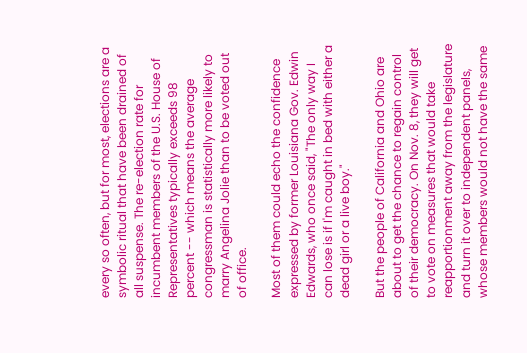every so often, but for most, elections are a symbolic ritual that have been drained of all suspense. The re-election rate for incumbent members of the U.S. House of Representatives typically exceeds 98 percent -- which means the average congressman is statistically more likely to marry Angelina Jolie than to be voted out of office.

Most of them could echo the confidence expressed by former Louisiana Gov. Edwin Edwards, who once said, "The only way I can lose is if I'm caught in bed with either a dead girl or a live boy."

But the people of California and Ohio are about to get the chance to regain control of their democracy. On Nov. 8, they will get to vote on measures that would take reapportionment away from the legislature and turn it over to independent panels, whose members would not have the same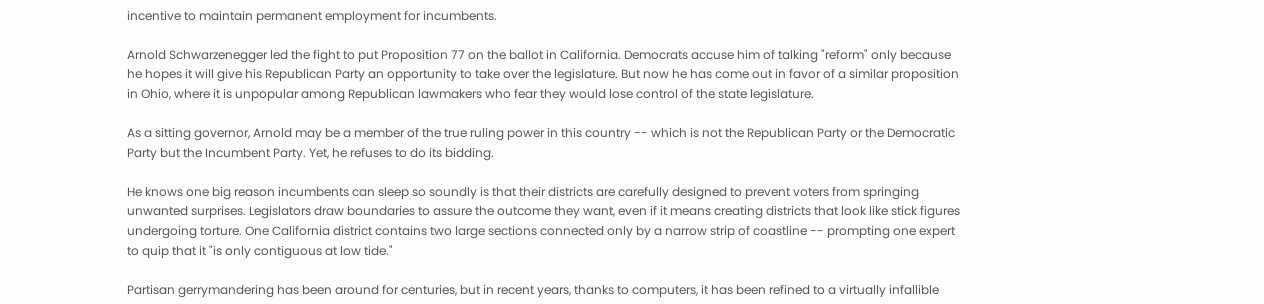incentive to maintain permanent employment for incumbents.

Arnold Schwarzenegger led the fight to put Proposition 77 on the ballot in California. Democrats accuse him of talking "reform" only because he hopes it will give his Republican Party an opportunity to take over the legislature. But now he has come out in favor of a similar proposition in Ohio, where it is unpopular among Republican lawmakers who fear they would lose control of the state legislature.

As a sitting governor, Arnold may be a member of the true ruling power in this country -- which is not the Republican Party or the Democratic Party but the Incumbent Party. Yet, he refuses to do its bidding.

He knows one big reason incumbents can sleep so soundly is that their districts are carefully designed to prevent voters from springing unwanted surprises. Legislators draw boundaries to assure the outcome they want, even if it means creating districts that look like stick figures undergoing torture. One California district contains two large sections connected only by a narrow strip of coastline -- prompting one expert to quip that it "is only contiguous at low tide."

Partisan gerrymandering has been around for centuries, but in recent years, thanks to computers, it has been refined to a virtually infallible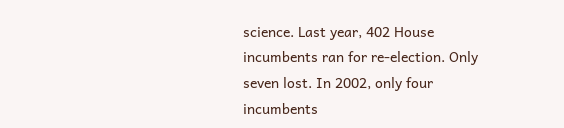science. Last year, 402 House incumbents ran for re-election. Only seven lost. In 2002, only four incumbents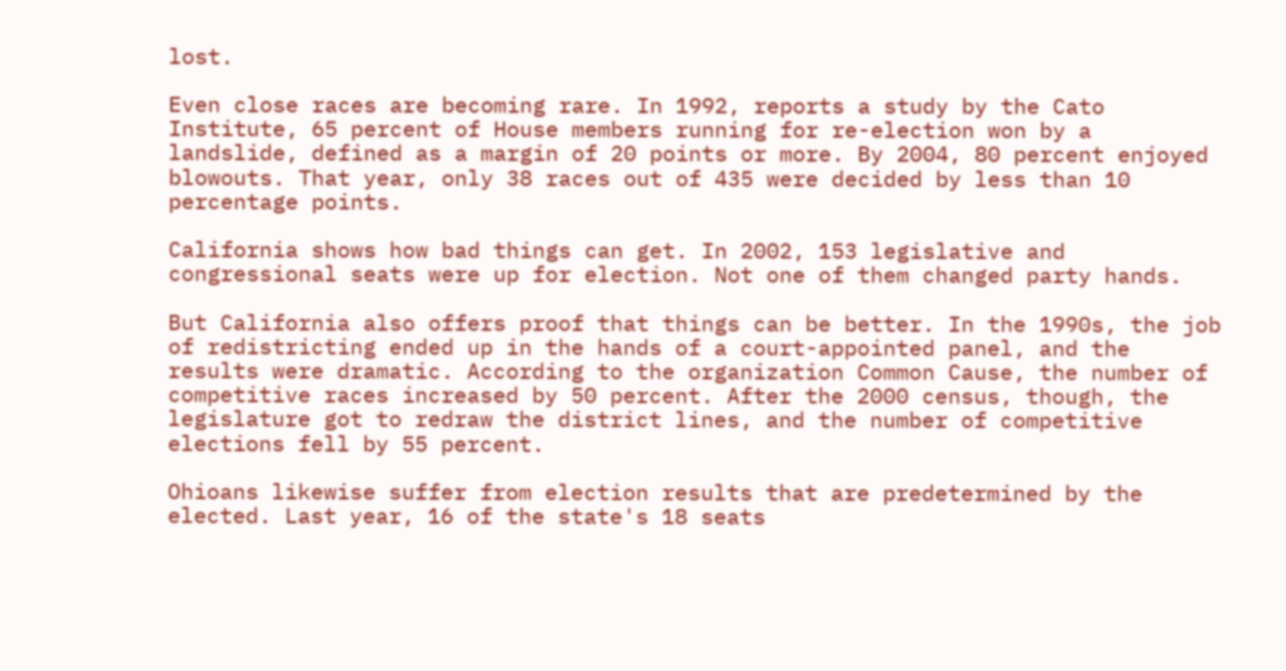lost.

Even close races are becoming rare. In 1992, reports a study by the Cato Institute, 65 percent of House members running for re-election won by a landslide, defined as a margin of 20 points or more. By 2004, 80 percent enjoyed blowouts. That year, only 38 races out of 435 were decided by less than 10 percentage points.

California shows how bad things can get. In 2002, 153 legislative and congressional seats were up for election. Not one of them changed party hands.

But California also offers proof that things can be better. In the 1990s, the job of redistricting ended up in the hands of a court-appointed panel, and the results were dramatic. According to the organization Common Cause, the number of competitive races increased by 50 percent. After the 2000 census, though, the legislature got to redraw the district lines, and the number of competitive elections fell by 55 percent.

Ohioans likewise suffer from election results that are predetermined by the elected. Last year, 16 of the state's 18 seats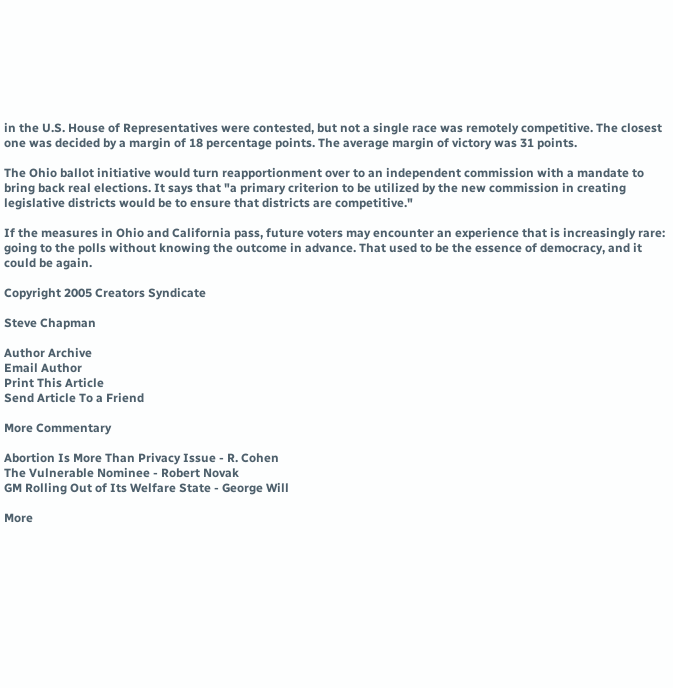in the U.S. House of Representatives were contested, but not a single race was remotely competitive. The closest one was decided by a margin of 18 percentage points. The average margin of victory was 31 points.

The Ohio ballot initiative would turn reapportionment over to an independent commission with a mandate to bring back real elections. It says that "a primary criterion to be utilized by the new commission in creating legislative districts would be to ensure that districts are competitive."

If the measures in Ohio and California pass, future voters may encounter an experience that is increasingly rare: going to the polls without knowing the outcome in advance. That used to be the essence of democracy, and it could be again.

Copyright 2005 Creators Syndicate

Steve Chapman

Author Archive
Email Author
Print This Article
Send Article To a Friend

More Commentary

Abortion Is More Than Privacy Issue - R. Cohen
The Vulnerable Nominee - Robert Novak
GM Rolling Out of Its Welfare State - George Will

More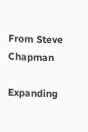From Steve Chapman

Expanding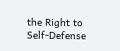the Right to Self-Defense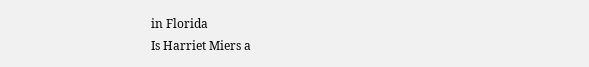in Florida
Is Harriet Miers a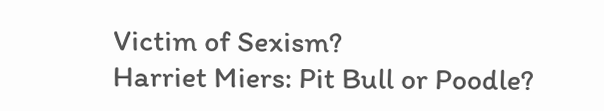Victim of Sexism?
Harriet Miers: Pit Bull or Poodle?